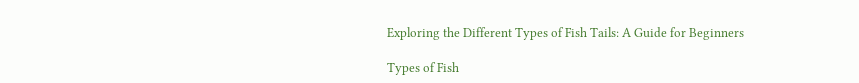Exploring the Different Types of Fish Tails: A Guide for Beginners

Types of Fish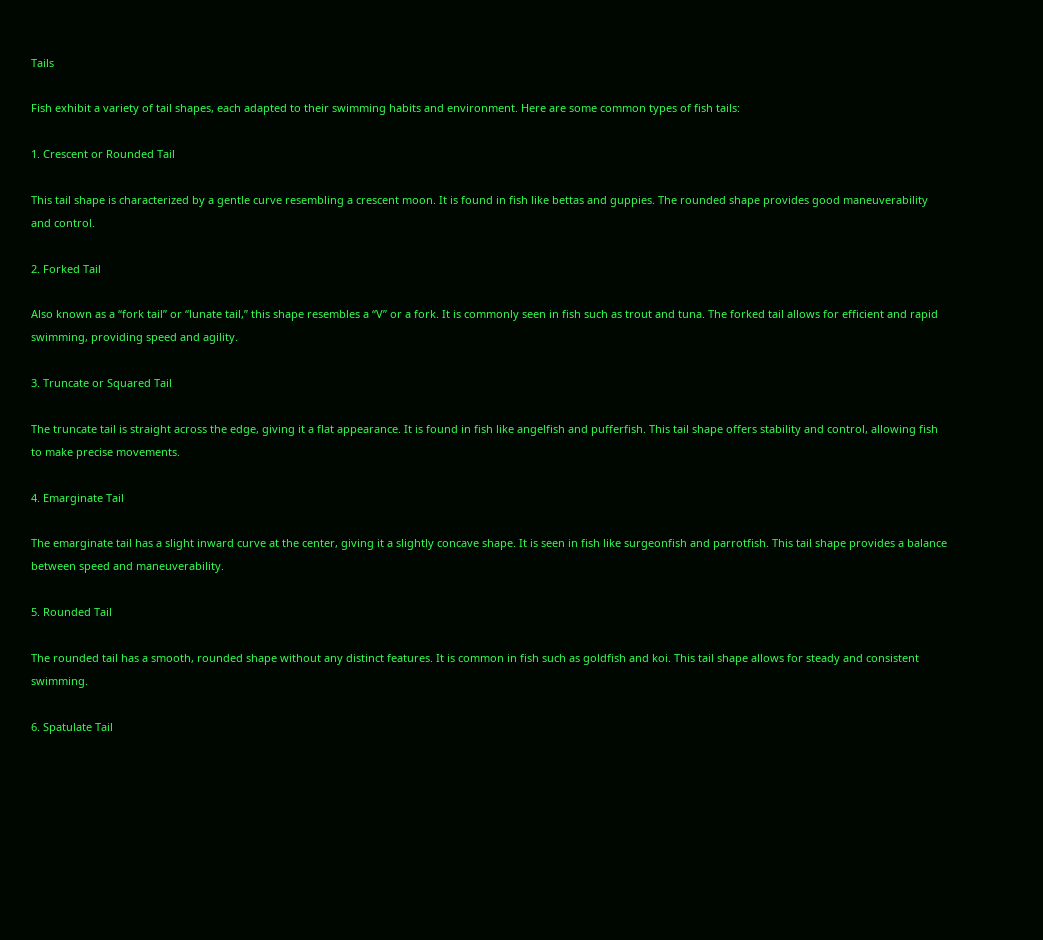Tails

Fish exhibit a variety of tail shapes, each adapted to their swimming habits and environment. Here are some common types of fish tails:

1. Crescent or Rounded Tail

This tail shape is characterized by a gentle curve resembling a crescent moon. It is found in fish like bettas and guppies. The rounded shape provides good maneuverability and control.

2. Forked Tail

Also known as a “fork tail” or “lunate tail,” this shape resembles a “V” or a fork. It is commonly seen in fish such as trout and tuna. The forked tail allows for efficient and rapid swimming, providing speed and agility.

3. Truncate or Squared Tail

The truncate tail is straight across the edge, giving it a flat appearance. It is found in fish like angelfish and pufferfish. This tail shape offers stability and control, allowing fish to make precise movements.

4. Emarginate Tail

The emarginate tail has a slight inward curve at the center, giving it a slightly concave shape. It is seen in fish like surgeonfish and parrotfish. This tail shape provides a balance between speed and maneuverability.

5. Rounded Tail

The rounded tail has a smooth, rounded shape without any distinct features. It is common in fish such as goldfish and koi. This tail shape allows for steady and consistent swimming.

6. Spatulate Tail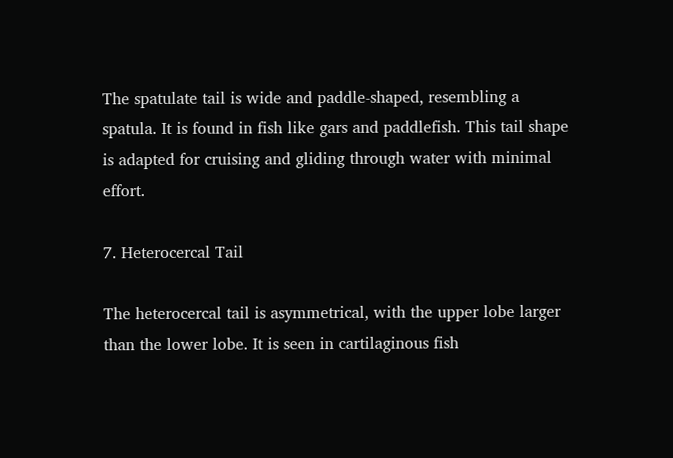The spatulate tail is wide and paddle-shaped, resembling a spatula. It is found in fish like gars and paddlefish. This tail shape is adapted for cruising and gliding through water with minimal effort.

7. Heterocercal Tail

The heterocercal tail is asymmetrical, with the upper lobe larger than the lower lobe. It is seen in cartilaginous fish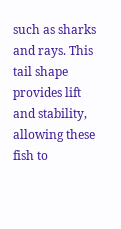such as sharks and rays. This tail shape provides lift and stability, allowing these fish to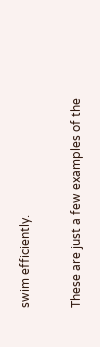swim efficiently.

These are just a few examples of the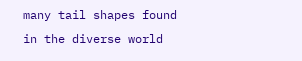many tail shapes found in the diverse world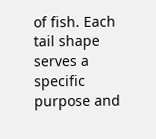of fish. Each tail shape serves a specific purpose and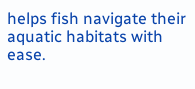helps fish navigate their aquatic habitats with ease.